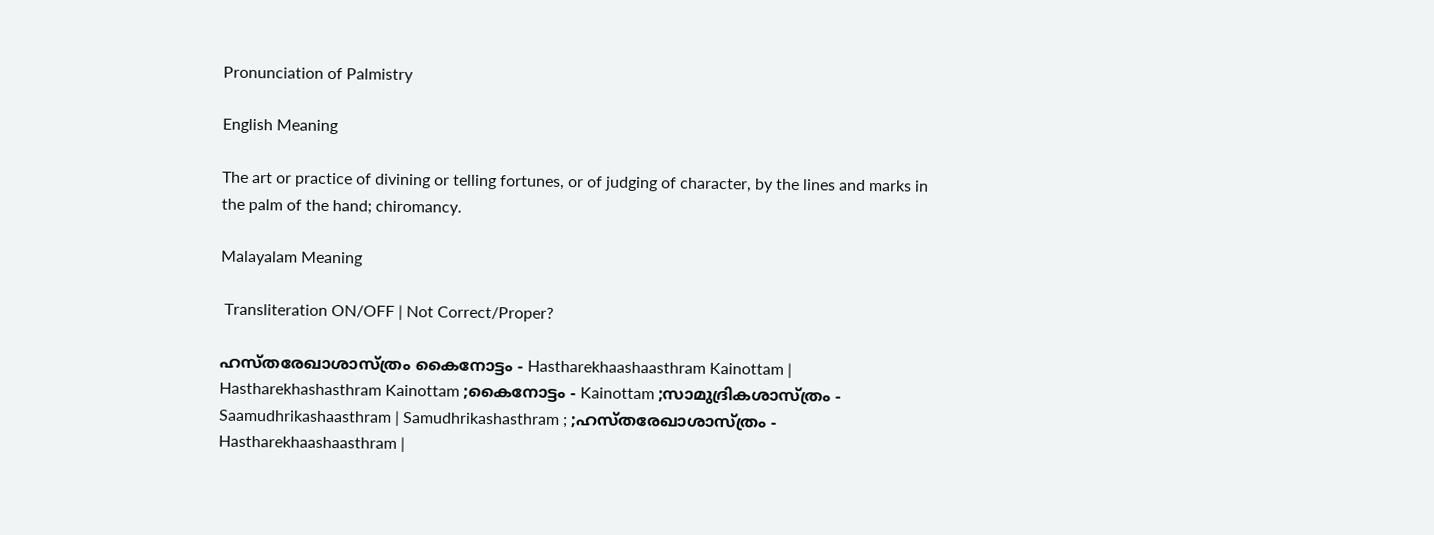Pronunciation of Palmistry

English Meaning

The art or practice of divining or telling fortunes, or of judging of character, by the lines and marks in the palm of the hand; chiromancy.

Malayalam Meaning

 Transliteration ON/OFF | Not Correct/Proper?

ഹസ്‌തരേഖാശാസ്‌ത്രം കൈനോട്ടം - Hastharekhaashaasthram Kainottam | Hastharekhashasthram Kainottam ;കൈനോട്ടം - Kainottam ;സാമുദ്രികശാസ്ത്രം - Saamudhrikashaasthram | Samudhrikashasthram ; ;ഹസ്തരേഖാശാസ്ത്രം - Hastharekhaashaasthram |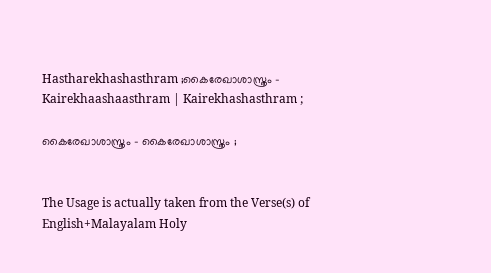Hastharekhashasthram ;കൈരേഖാശാസ്ത്രം - Kairekhaashaasthram | Kairekhashasthram ;

കൈരേഖാശാസ്ത്രം - കൈരേഖാശാസ്ത്രം ;


The Usage is actually taken from the Verse(s) of English+Malayalam Holy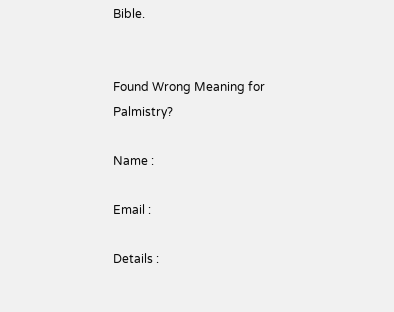Bible.


Found Wrong Meaning for Palmistry?

Name :

Email :

Details :